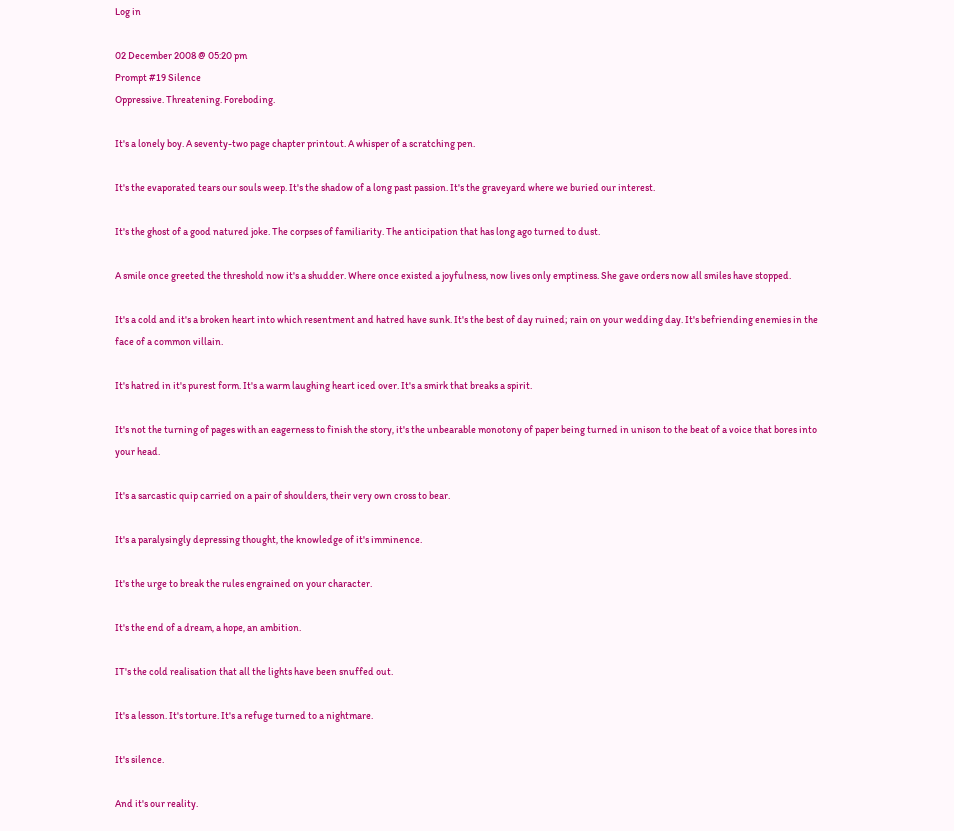Log in

02 December 2008 @ 05:20 pm
Prompt #19 Silence
Oppressive. Threatening. Foreboding.

It's a lonely boy. A seventy-two page chapter printout. A whisper of a scratching pen.

It's the evaporated tears our souls weep. It's the shadow of a long past passion. It's the graveyard where we buried our interest.

It's the ghost of a good natured joke. The corpses of familiarity. The anticipation that has long ago turned to dust.

A smile once greeted the threshold now it's a shudder. Where once existed a joyfulness, now lives only emptiness. She gave orders now all smiles have stopped.

It's a cold and it's a broken heart into which resentment and hatred have sunk. It's the best of day ruined; rain on your wedding day. It's befriending enemies in the face of a common villain.

It's hatred in it's purest form. It's a warm laughing heart iced over. It's a smirk that breaks a spirit.

It's not the turning of pages with an eagerness to finish the story, it's the unbearable monotony of paper being turned in unison to the beat of a voice that bores into your head.

It's a sarcastic quip carried on a pair of shoulders, their very own cross to bear.

It's a paralysingly depressing thought, the knowledge of it's imminence.

It's the urge to break the rules engrained on your character.

It's the end of a dream, a hope, an ambition.

IT's the cold realisation that all the lights have been snuffed out.

It's a lesson. It's torture. It's a refuge turned to a nightmare.

It's silence.

And it's our reality.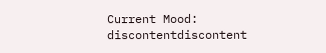Current Mood: discontentdiscontent